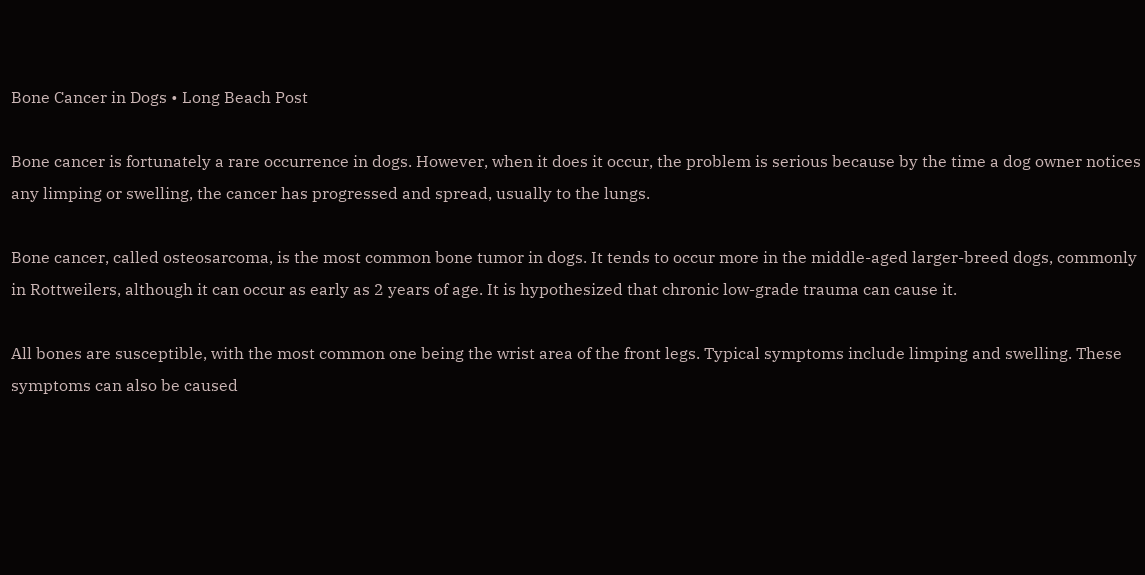Bone Cancer in Dogs • Long Beach Post

Bone cancer is fortunately a rare occurrence in dogs. However, when it does it occur, the problem is serious because by the time a dog owner notices any limping or swelling, the cancer has progressed and spread, usually to the lungs.

Bone cancer, called osteosarcoma, is the most common bone tumor in dogs. It tends to occur more in the middle-aged larger-breed dogs, commonly in Rottweilers, although it can occur as early as 2 years of age. It is hypothesized that chronic low-grade trauma can cause it.

All bones are susceptible, with the most common one being the wrist area of the front legs. Typical symptoms include limping and swelling. These symptoms can also be caused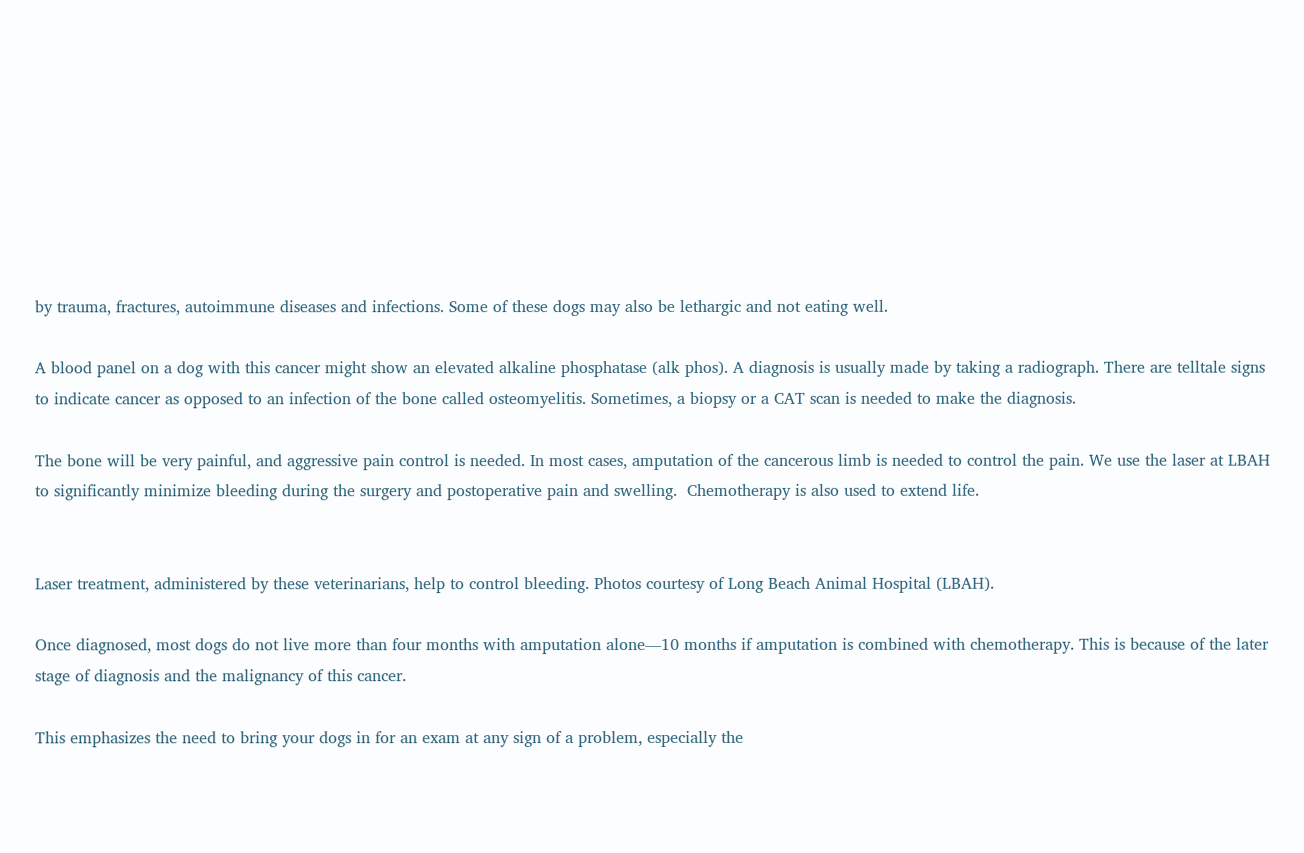by trauma, fractures, autoimmune diseases and infections. Some of these dogs may also be lethargic and not eating well.

A blood panel on a dog with this cancer might show an elevated alkaline phosphatase (alk phos). A diagnosis is usually made by taking a radiograph. There are telltale signs to indicate cancer as opposed to an infection of the bone called osteomyelitis. Sometimes, a biopsy or a CAT scan is needed to make the diagnosis.

The bone will be very painful, and aggressive pain control is needed. In most cases, amputation of the cancerous limb is needed to control the pain. We use the laser at LBAH to significantly minimize bleeding during the surgery and postoperative pain and swelling.  Chemotherapy is also used to extend life.


Laser treatment, administered by these veterinarians, help to control bleeding. Photos courtesy of Long Beach Animal Hospital (LBAH).

Once diagnosed, most dogs do not live more than four months with amputation alone—10 months if amputation is combined with chemotherapy. This is because of the later stage of diagnosis and the malignancy of this cancer.

This emphasizes the need to bring your dogs in for an exam at any sign of a problem, especially the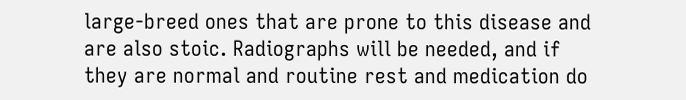large-breed ones that are prone to this disease and are also stoic. Radiographs will be needed, and if they are normal and routine rest and medication do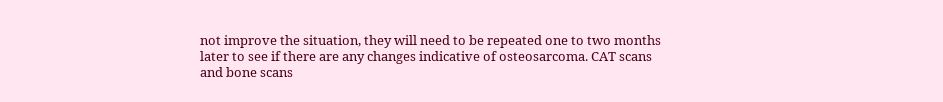not improve the situation, they will need to be repeated one to two months later to see if there are any changes indicative of osteosarcoma. CAT scans and bone scans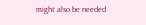might also be needed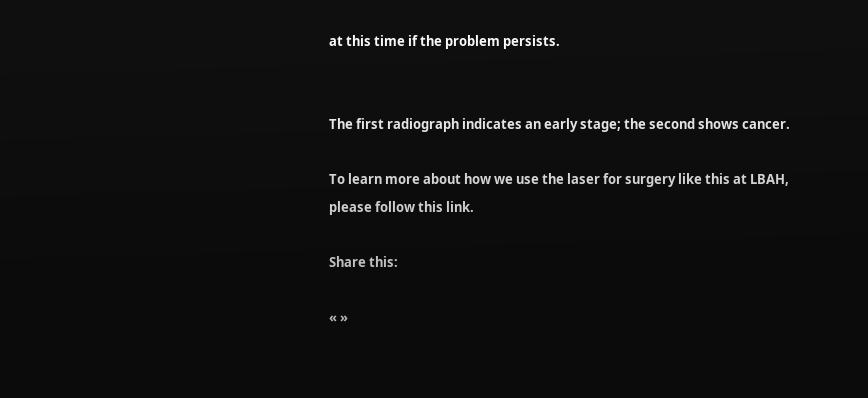at this time if the problem persists.


The first radiograph indicates an early stage; the second shows cancer.

To learn more about how we use the laser for surgery like this at LBAH, please follow this link.

Share this:

« »